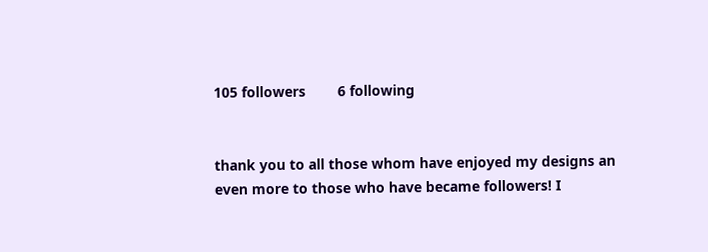105 followers        6 following


thank you to all those whom have enjoyed my designs an even more to those who have became followers! I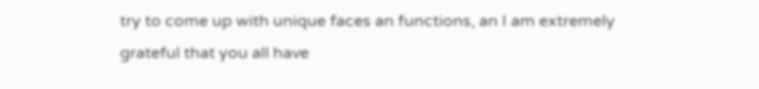try to come up with unique faces an functions, an I am extremely grateful that you all have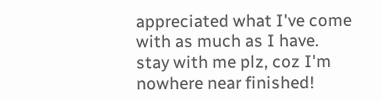appreciated what I've come with as much as I have. stay with me plz, coz I'm nowhere near finished!